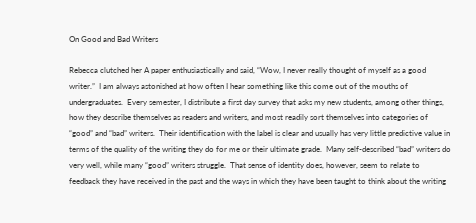On Good and Bad Writers

Rebecca clutched her A paper enthusiastically and said, “Wow, I never really thought of myself as a good writer.”  I am always astonished at how often I hear something like this come out of the mouths of undergraduates.  Every semester, I distribute a first day survey that asks my new students, among other things, how they describe themselves as readers and writers, and most readily sort themselves into categories of “good” and “bad” writers.  Their identification with the label is clear and usually has very little predictive value in terms of the quality of the writing they do for me or their ultimate grade.  Many self-described “bad” writers do very well, while many “good” writers struggle.  That sense of identity does, however, seem to relate to feedback they have received in the past and the ways in which they have been taught to think about the writing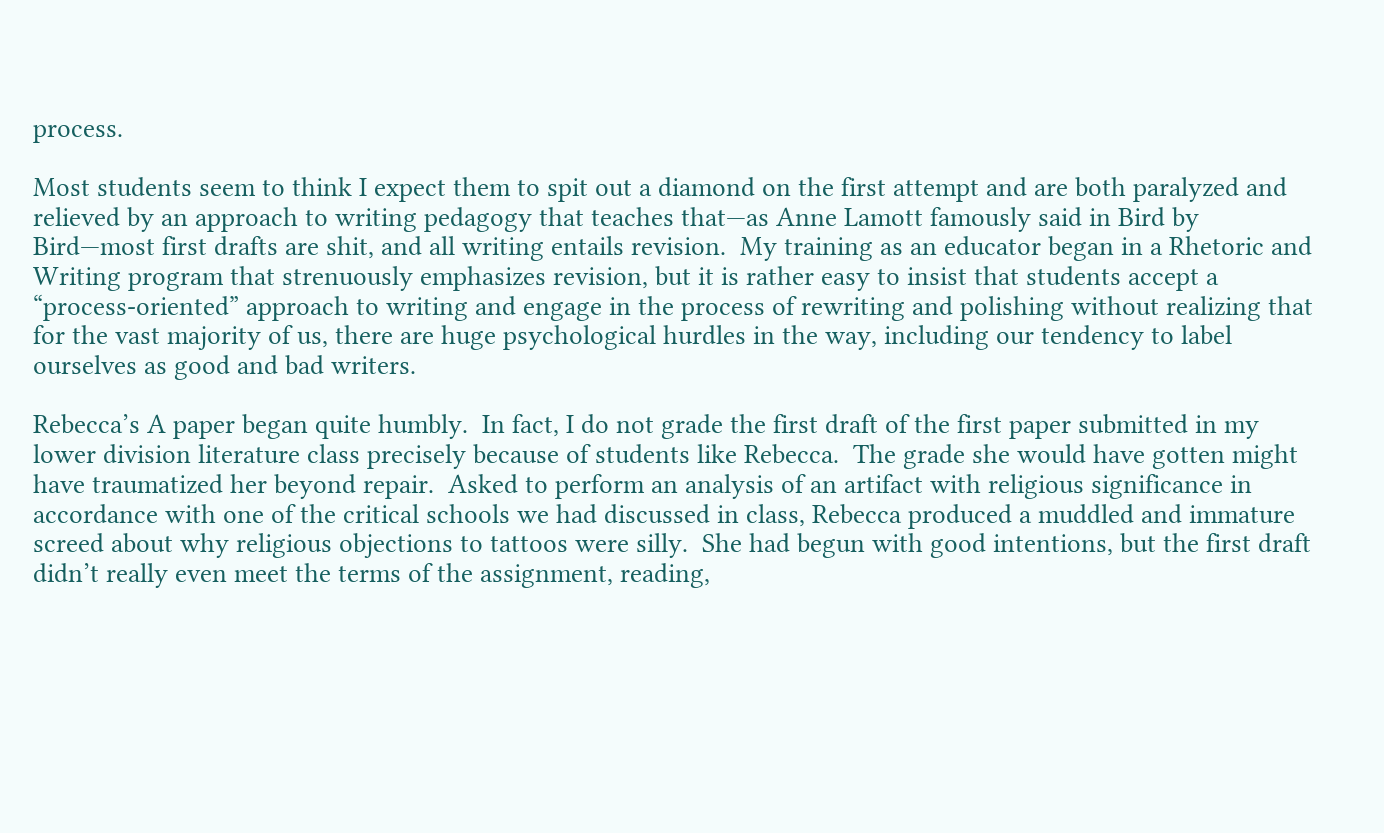process.

Most students seem to think I expect them to spit out a diamond on the first attempt and are both paralyzed and relieved by an approach to writing pedagogy that teaches that—as Anne Lamott famously said in Bird by Bird—most first drafts are shit, and all writing entails revision.  My training as an educator began in a Rhetoric and Writing program that strenuously emphasizes revision, but it is rather easy to insist that students accept a “process-oriented” approach to writing and engage in the process of rewriting and polishing without realizing that for the vast majority of us, there are huge psychological hurdles in the way, including our tendency to label ourselves as good and bad writers.

Rebecca’s A paper began quite humbly.  In fact, I do not grade the first draft of the first paper submitted in my lower division literature class precisely because of students like Rebecca.  The grade she would have gotten might have traumatized her beyond repair.  Asked to perform an analysis of an artifact with religious significance in accordance with one of the critical schools we had discussed in class, Rebecca produced a muddled and immature screed about why religious objections to tattoos were silly.  She had begun with good intentions, but the first draft didn’t really even meet the terms of the assignment, reading,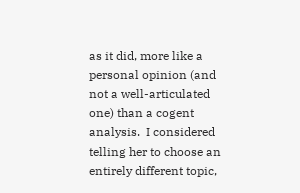as it did, more like a personal opinion (and not a well-articulated one) than a cogent analysis.  I considered telling her to choose an entirely different topic,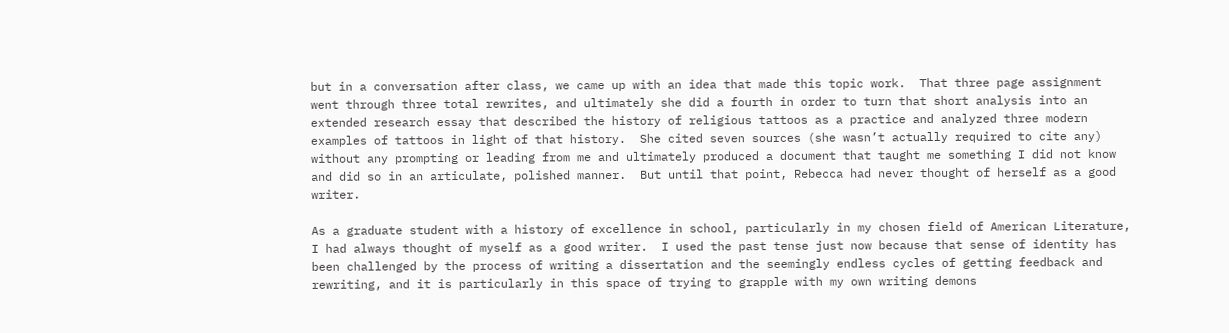but in a conversation after class, we came up with an idea that made this topic work.  That three page assignment went through three total rewrites, and ultimately she did a fourth in order to turn that short analysis into an extended research essay that described the history of religious tattoos as a practice and analyzed three modern examples of tattoos in light of that history.  She cited seven sources (she wasn’t actually required to cite any) without any prompting or leading from me and ultimately produced a document that taught me something I did not know and did so in an articulate, polished manner.  But until that point, Rebecca had never thought of herself as a good writer.

As a graduate student with a history of excellence in school, particularly in my chosen field of American Literature, I had always thought of myself as a good writer.  I used the past tense just now because that sense of identity has been challenged by the process of writing a dissertation and the seemingly endless cycles of getting feedback and rewriting, and it is particularly in this space of trying to grapple with my own writing demons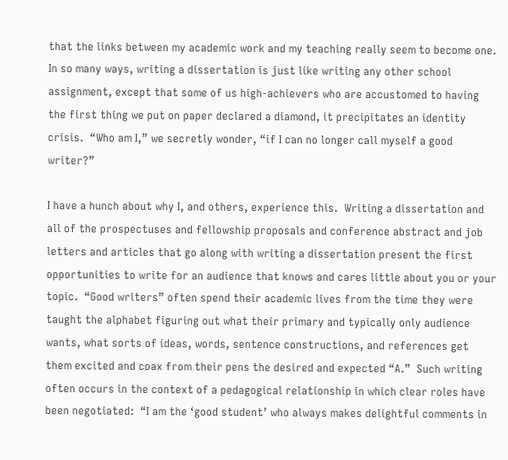that the links between my academic work and my teaching really seem to become one.  In so many ways, writing a dissertation is just like writing any other school assignment, except that some of us high-achievers who are accustomed to having the first thing we put on paper declared a diamond, it precipitates an identity crisis.  “Who am I,” we secretly wonder, “if I can no longer call myself a good writer?”

I have a hunch about why I, and others, experience this.  Writing a dissertation and all of the prospectuses and fellowship proposals and conference abstract and job letters and articles that go along with writing a dissertation present the first opportunities to write for an audience that knows and cares little about you or your topic.  “Good writers” often spend their academic lives from the time they were taught the alphabet figuring out what their primary and typically only audience wants, what sorts of ideas, words, sentence constructions, and references get them excited and coax from their pens the desired and expected “A.”  Such writing often occurs in the context of a pedagogical relationship in which clear roles have been negotiated:  “I am the ‘good student’ who always makes delightful comments in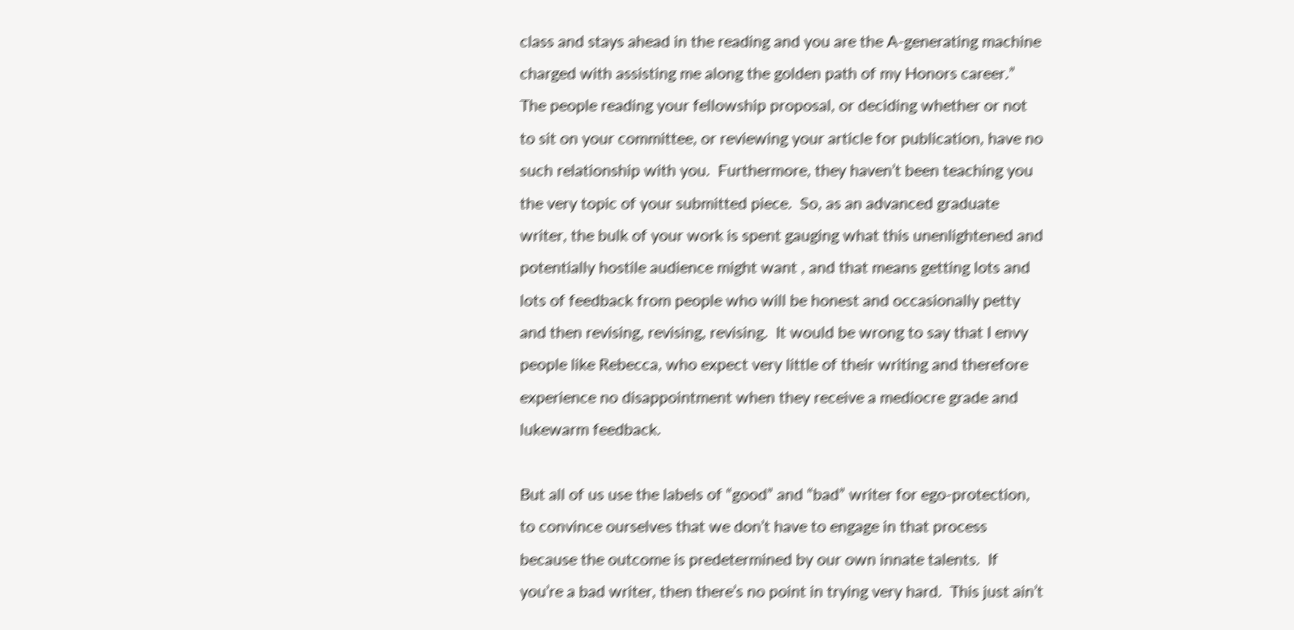class and stays ahead in the reading and you are the A-generating machine charged with assisting me along the golden path of my Honors career.”  The people reading your fellowship proposal, or deciding whether or not to sit on your committee, or reviewing your article for publication, have no such relationship with you.  Furthermore, they haven’t been teaching you the very topic of your submitted piece.  So, as an advanced graduate writer, the bulk of your work is spent gauging what this unenlightened and potentially hostile audience might want , and that means getting lots and lots of feedback from people who will be honest and occasionally petty and then revising, revising, revising.  It would be wrong to say that I envy people like Rebecca, who expect very little of their writing and therefore experience no disappointment when they receive a mediocre grade and lukewarm feedback.

But all of us use the labels of “good” and “bad” writer for ego-protection, to convince ourselves that we don’t have to engage in that process because the outcome is predetermined by our own innate talents.  If you’re a bad writer, then there’s no point in trying very hard.  This just ain’t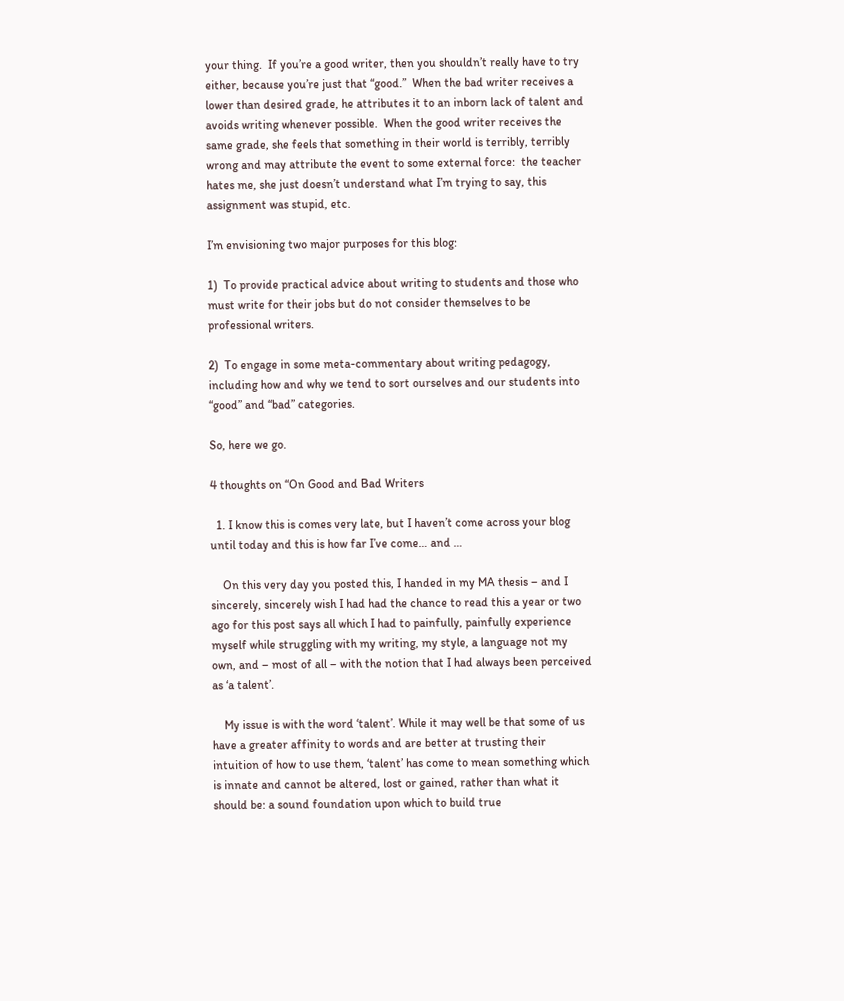your thing.  If you’re a good writer, then you shouldn’t really have to try either, because you’re just that “good.”  When the bad writer receives a lower than desired grade, he attributes it to an inborn lack of talent and avoids writing whenever possible.  When the good writer receives the same grade, she feels that something in their world is terribly, terribly wrong and may attribute the event to some external force:  the teacher hates me, she just doesn’t understand what I’m trying to say, this assignment was stupid, etc.

I’m envisioning two major purposes for this blog:

1)  To provide practical advice about writing to students and those who must write for their jobs but do not consider themselves to be professional writers.

2)  To engage in some meta-commentary about writing pedagogy, including how and why we tend to sort ourselves and our students into “good” and “bad” categories.

So, here we go.

4 thoughts on “On Good and Bad Writers

  1. I know this is comes very late, but I haven’t come across your blog until today and this is how far I’ve come… and …

    On this very day you posted this, I handed in my MA thesis – and I sincerely, sincerely wish I had had the chance to read this a year or two ago for this post says all which I had to painfully, painfully experience myself while struggling with my writing, my style, a language not my own, and – most of all – with the notion that I had always been perceived as ‘a talent’.

    My issue is with the word ‘talent’. While it may well be that some of us have a greater affinity to words and are better at trusting their intuition of how to use them, ‘talent’ has come to mean something which is innate and cannot be altered, lost or gained, rather than what it should be: a sound foundation upon which to build true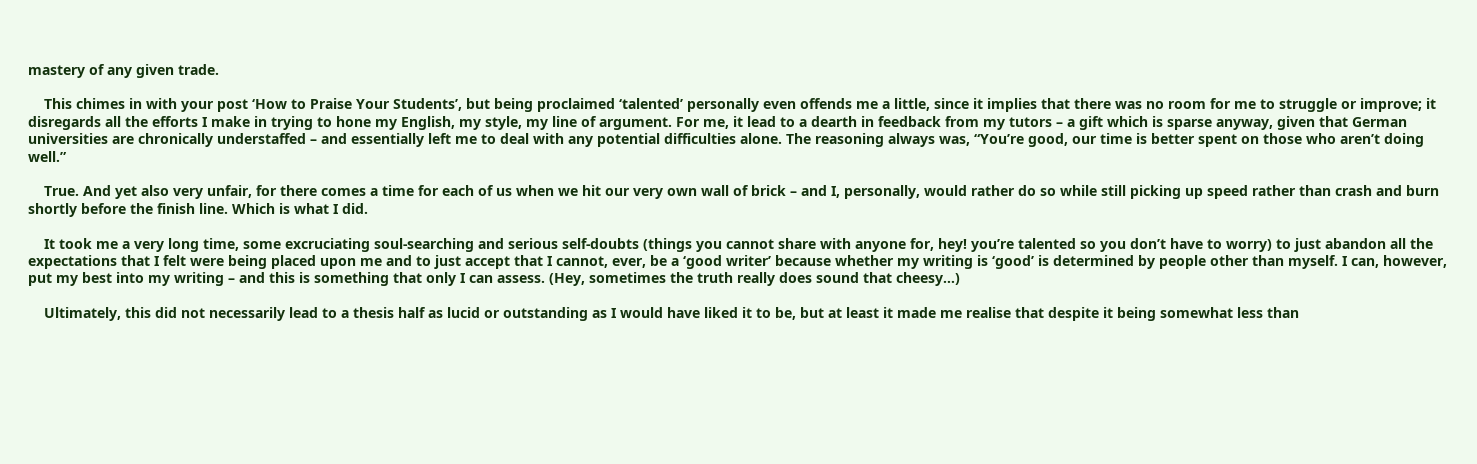mastery of any given trade.

    This chimes in with your post ‘How to Praise Your Students’, but being proclaimed ‘talented’ personally even offends me a little, since it implies that there was no room for me to struggle or improve; it disregards all the efforts I make in trying to hone my English, my style, my line of argument. For me, it lead to a dearth in feedback from my tutors – a gift which is sparse anyway, given that German universities are chronically understaffed – and essentially left me to deal with any potential difficulties alone. The reasoning always was, “You’re good, our time is better spent on those who aren’t doing well.”

    True. And yet also very unfair, for there comes a time for each of us when we hit our very own wall of brick – and I, personally, would rather do so while still picking up speed rather than crash and burn shortly before the finish line. Which is what I did.

    It took me a very long time, some excruciating soul-searching and serious self-doubts (things you cannot share with anyone for, hey! you’re talented so you don’t have to worry) to just abandon all the expectations that I felt were being placed upon me and to just accept that I cannot, ever, be a ‘good writer’ because whether my writing is ‘good’ is determined by people other than myself. I can, however, put my best into my writing – and this is something that only I can assess. (Hey, sometimes the truth really does sound that cheesy…)

    Ultimately, this did not necessarily lead to a thesis half as lucid or outstanding as I would have liked it to be, but at least it made me realise that despite it being somewhat less than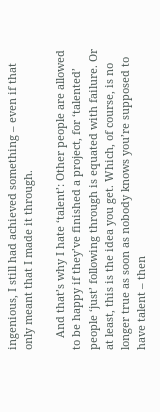ingenious, I still had achieved something – even if that only meant that I made it through.

    And that’s why I hate ‘talent’: Other people are allowed to be happy if they’ve finished a project, for ‘talented’ people ‘just’ following through is equated with failure. Or at least, this is the idea you get. Which, of course, is no longer true as soon as nobody knows you’re supposed to have talent – then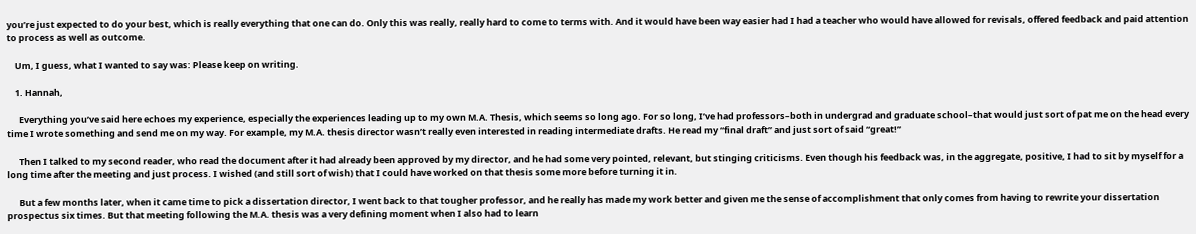you’re just expected to do your best, which is really everything that one can do. Only this was really, really hard to come to terms with. And it would have been way easier had I had a teacher who would have allowed for revisals, offered feedback and paid attention to process as well as outcome.

    Um, I guess, what I wanted to say was: Please keep on writing.

    1. Hannah,

      Everything you’ve said here echoes my experience, especially the experiences leading up to my own M.A. Thesis, which seems so long ago. For so long, I’ve had professors–both in undergrad and graduate school–that would just sort of pat me on the head every time I wrote something and send me on my way. For example, my M.A. thesis director wasn’t really even interested in reading intermediate drafts. He read my “final draft” and just sort of said “great!”

      Then I talked to my second reader, who read the document after it had already been approved by my director, and he had some very pointed, relevant, but stinging criticisms. Even though his feedback was, in the aggregate, positive, I had to sit by myself for a long time after the meeting and just process. I wished (and still sort of wish) that I could have worked on that thesis some more before turning it in.

      But a few months later, when it came time to pick a dissertation director, I went back to that tougher professor, and he really has made my work better and given me the sense of accomplishment that only comes from having to rewrite your dissertation prospectus six times. But that meeting following the M.A. thesis was a very defining moment when I also had to learn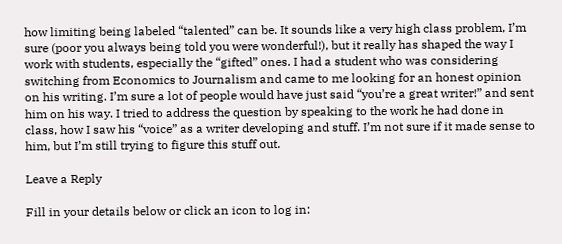how limiting being labeled “talented” can be. It sounds like a very high class problem, I’m sure (poor you always being told you were wonderful!), but it really has shaped the way I work with students, especially the “gifted” ones. I had a student who was considering switching from Economics to Journalism and came to me looking for an honest opinion on his writing. I’m sure a lot of people would have just said “you’re a great writer!” and sent him on his way. I tried to address the question by speaking to the work he had done in class, how I saw his “voice” as a writer developing and stuff. I’m not sure if it made sense to him, but I’m still trying to figure this stuff out.

Leave a Reply

Fill in your details below or click an icon to log in: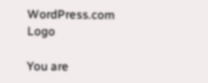WordPress.com Logo

You are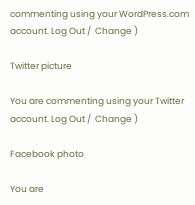commenting using your WordPress.com account. Log Out /  Change )

Twitter picture

You are commenting using your Twitter account. Log Out /  Change )

Facebook photo

You are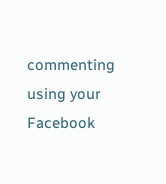commenting using your Facebook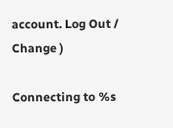account. Log Out /  Change )

Connecting to %s